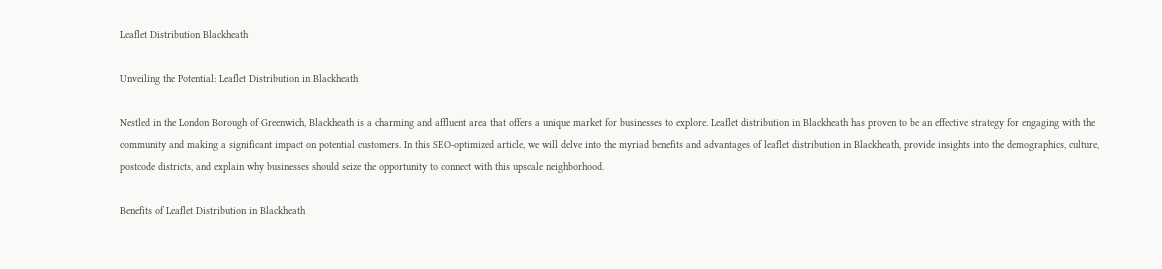Leaflet Distribution Blackheath

Unveiling the Potential: Leaflet Distribution in Blackheath

Nestled in the London Borough of Greenwich, Blackheath is a charming and affluent area that offers a unique market for businesses to explore. Leaflet distribution in Blackheath has proven to be an effective strategy for engaging with the community and making a significant impact on potential customers. In this SEO-optimized article, we will delve into the myriad benefits and advantages of leaflet distribution in Blackheath, provide insights into the demographics, culture, postcode districts, and explain why businesses should seize the opportunity to connect with this upscale neighborhood.

Benefits of Leaflet Distribution in Blackheath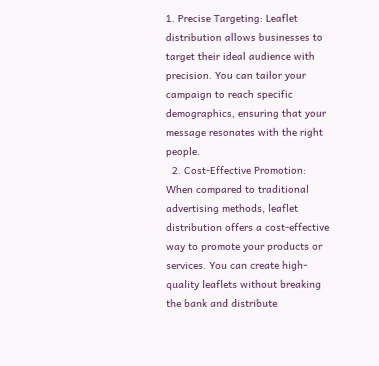1. Precise Targeting: Leaflet distribution allows businesses to target their ideal audience with precision. You can tailor your campaign to reach specific demographics, ensuring that your message resonates with the right people.
  2. Cost-Effective Promotion: When compared to traditional advertising methods, leaflet distribution offers a cost-effective way to promote your products or services. You can create high-quality leaflets without breaking the bank and distribute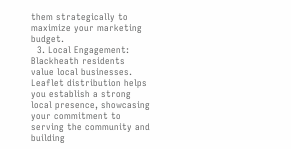them strategically to maximize your marketing budget.
  3. Local Engagement: Blackheath residents value local businesses. Leaflet distribution helps you establish a strong local presence, showcasing your commitment to serving the community and building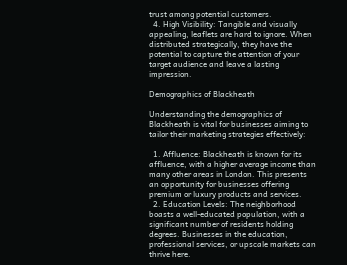trust among potential customers.
  4. High Visibility: Tangible and visually appealing, leaflets are hard to ignore. When distributed strategically, they have the potential to capture the attention of your target audience and leave a lasting impression.

Demographics of Blackheath

Understanding the demographics of Blackheath is vital for businesses aiming to tailor their marketing strategies effectively:

  1. Affluence: Blackheath is known for its affluence, with a higher average income than many other areas in London. This presents an opportunity for businesses offering premium or luxury products and services.
  2. Education Levels: The neighborhood boasts a well-educated population, with a significant number of residents holding degrees. Businesses in the education, professional services, or upscale markets can thrive here.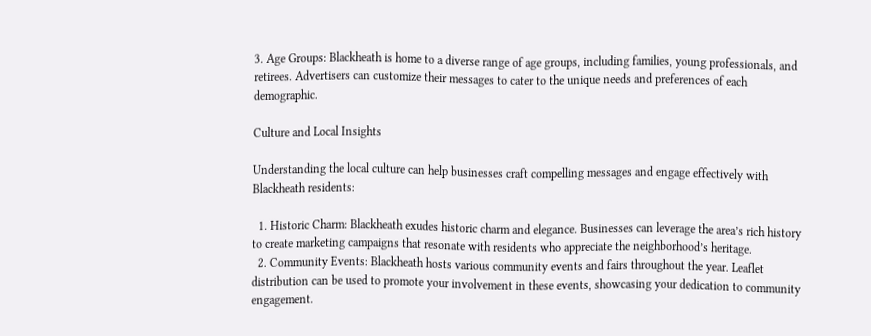3. Age Groups: Blackheath is home to a diverse range of age groups, including families, young professionals, and retirees. Advertisers can customize their messages to cater to the unique needs and preferences of each demographic.

Culture and Local Insights

Understanding the local culture can help businesses craft compelling messages and engage effectively with Blackheath residents:

  1. Historic Charm: Blackheath exudes historic charm and elegance. Businesses can leverage the area’s rich history to create marketing campaigns that resonate with residents who appreciate the neighborhood’s heritage.
  2. Community Events: Blackheath hosts various community events and fairs throughout the year. Leaflet distribution can be used to promote your involvement in these events, showcasing your dedication to community engagement.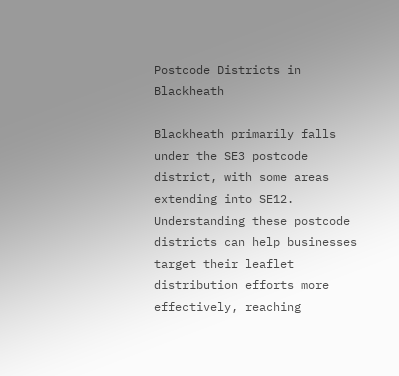Postcode Districts in Blackheath

Blackheath primarily falls under the SE3 postcode district, with some areas extending into SE12. Understanding these postcode districts can help businesses target their leaflet distribution efforts more effectively, reaching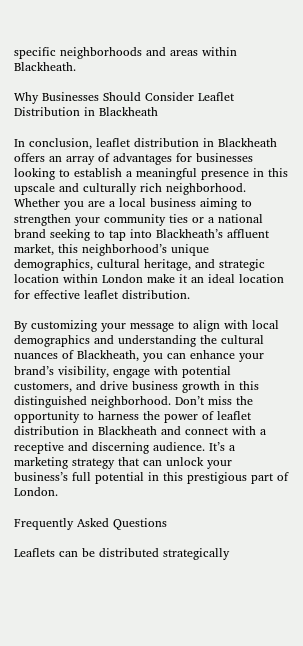specific neighborhoods and areas within Blackheath.

Why Businesses Should Consider Leaflet Distribution in Blackheath

In conclusion, leaflet distribution in Blackheath offers an array of advantages for businesses looking to establish a meaningful presence in this upscale and culturally rich neighborhood. Whether you are a local business aiming to strengthen your community ties or a national brand seeking to tap into Blackheath’s affluent market, this neighborhood’s unique demographics, cultural heritage, and strategic location within London make it an ideal location for effective leaflet distribution.

By customizing your message to align with local demographics and understanding the cultural nuances of Blackheath, you can enhance your brand’s visibility, engage with potential customers, and drive business growth in this distinguished neighborhood. Don’t miss the opportunity to harness the power of leaflet distribution in Blackheath and connect with a receptive and discerning audience. It’s a marketing strategy that can unlock your business’s full potential in this prestigious part of London.

Frequently Asked Questions

Leaflets can be distributed strategically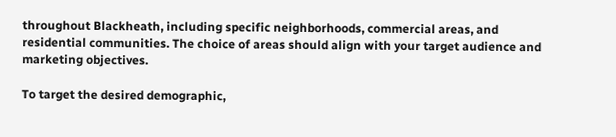throughout Blackheath, including specific neighborhoods, commercial areas, and residential communities. The choice of areas should align with your target audience and marketing objectives.

To target the desired demographic,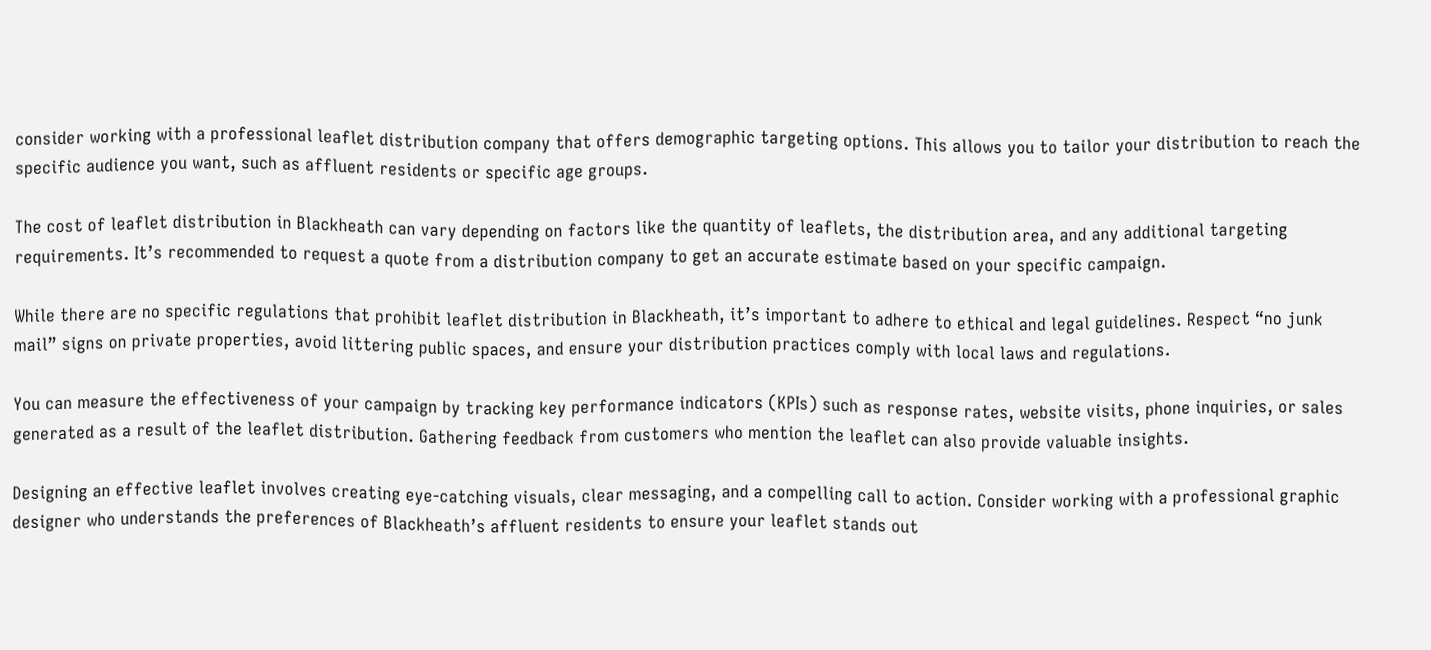consider working with a professional leaflet distribution company that offers demographic targeting options. This allows you to tailor your distribution to reach the specific audience you want, such as affluent residents or specific age groups.

The cost of leaflet distribution in Blackheath can vary depending on factors like the quantity of leaflets, the distribution area, and any additional targeting requirements. It’s recommended to request a quote from a distribution company to get an accurate estimate based on your specific campaign.

While there are no specific regulations that prohibit leaflet distribution in Blackheath, it’s important to adhere to ethical and legal guidelines. Respect “no junk mail” signs on private properties, avoid littering public spaces, and ensure your distribution practices comply with local laws and regulations.

You can measure the effectiveness of your campaign by tracking key performance indicators (KPIs) such as response rates, website visits, phone inquiries, or sales generated as a result of the leaflet distribution. Gathering feedback from customers who mention the leaflet can also provide valuable insights.

Designing an effective leaflet involves creating eye-catching visuals, clear messaging, and a compelling call to action. Consider working with a professional graphic designer who understands the preferences of Blackheath’s affluent residents to ensure your leaflet stands out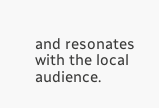and resonates with the local audience.